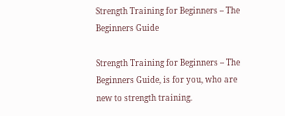Strength Training for Beginners – The Beginners Guide

Strength Training for Beginners – The Beginners Guide, is for you, who are new to strength training.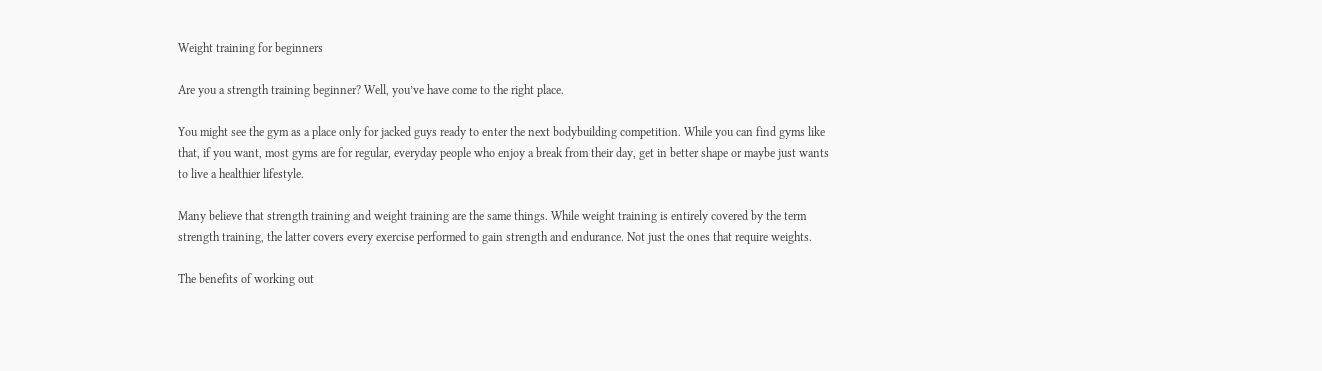Weight training for beginners

Are you a strength training beginner? Well, you’ve have come to the right place.

You might see the gym as a place only for jacked guys ready to enter the next bodybuilding competition. While you can find gyms like that, if you want, most gyms are for regular, everyday people who enjoy a break from their day, get in better shape or maybe just wants to live a healthier lifestyle.

Many believe that strength training and weight training are the same things. While weight training is entirely covered by the term strength training, the latter covers every exercise performed to gain strength and endurance. Not just the ones that require weights.

The benefits of working out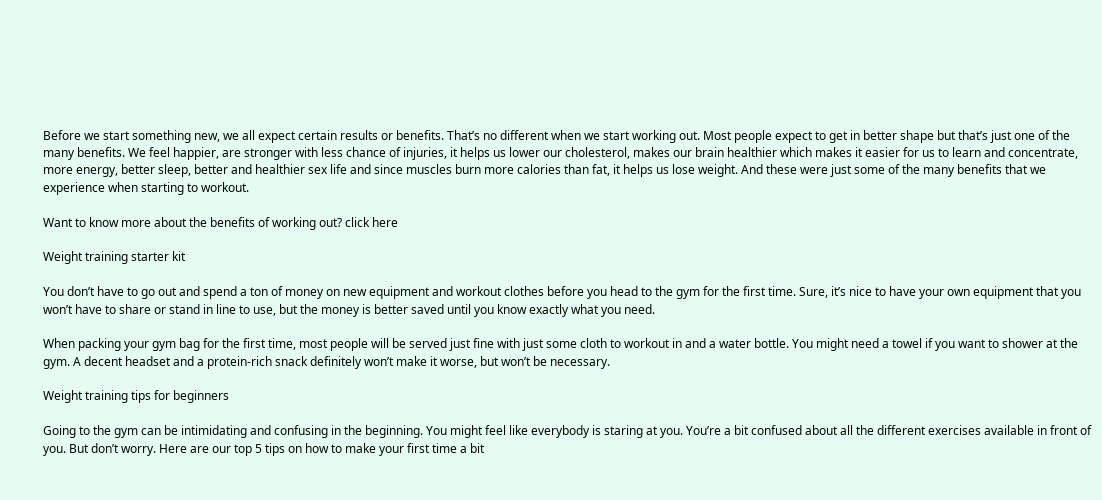Before we start something new, we all expect certain results or benefits. That’s no different when we start working out. Most people expect to get in better shape but that’s just one of the many benefits. We feel happier, are stronger with less chance of injuries, it helps us lower our cholesterol, makes our brain healthier which makes it easier for us to learn and concentrate, more energy, better sleep, better and healthier sex life and since muscles burn more calories than fat, it helps us lose weight. And these were just some of the many benefits that we experience when starting to workout.

Want to know more about the benefits of working out? click here

Weight training starter kit

You don’t have to go out and spend a ton of money on new equipment and workout clothes before you head to the gym for the first time. Sure, it’s nice to have your own equipment that you won’t have to share or stand in line to use, but the money is better saved until you know exactly what you need.

When packing your gym bag for the first time, most people will be served just fine with just some cloth to workout in and a water bottle. You might need a towel if you want to shower at the gym. A decent headset and a protein-rich snack definitely won’t make it worse, but won’t be necessary.

Weight training tips for beginners

Going to the gym can be intimidating and confusing in the beginning. You might feel like everybody is staring at you. You’re a bit confused about all the different exercises available in front of you. But don’t worry. Here are our top 5 tips on how to make your first time a bit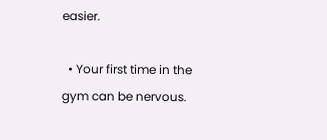easier.

  • Your first time in the gym can be nervous.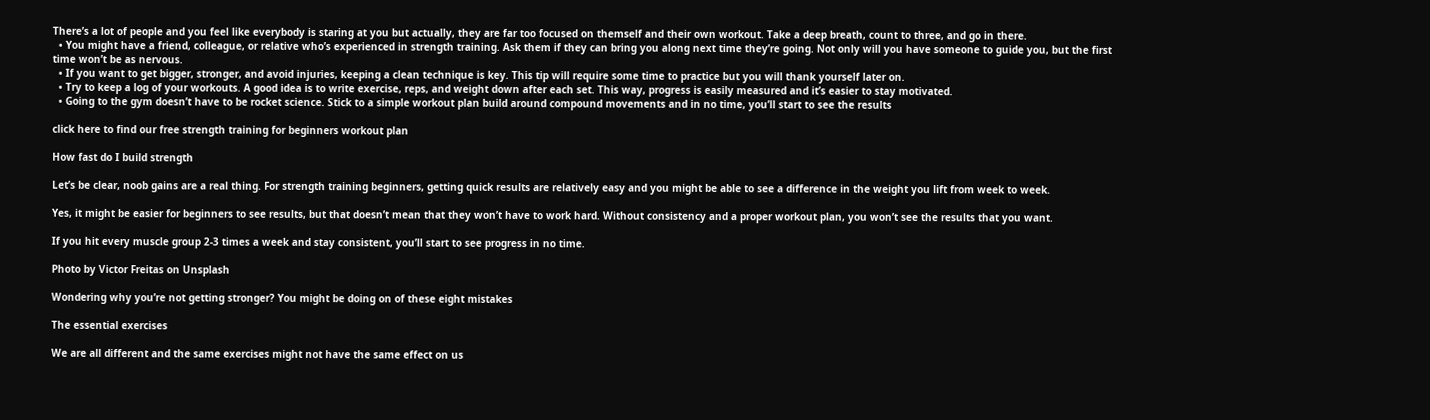There’s a lot of people and you feel like everybody is staring at you but actually, they are far too focused on themself and their own workout. Take a deep breath, count to three, and go in there.
  • You might have a friend, colleague, or relative who’s experienced in strength training. Ask them if they can bring you along next time they’re going. Not only will you have someone to guide you, but the first time won’t be as nervous.
  • If you want to get bigger, stronger, and avoid injuries, keeping a clean technique is key. This tip will require some time to practice but you will thank yourself later on.
  • Try to keep a log of your workouts. A good idea is to write exercise, reps, and weight down after each set. This way, progress is easily measured and it’s easier to stay motivated.
  • Going to the gym doesn’t have to be rocket science. Stick to a simple workout plan build around compound movements and in no time, you’ll start to see the results

click here to find our free strength training for beginners workout plan

How fast do I build strength

Let’s be clear, noob gains are a real thing. For strength training beginners, getting quick results are relatively easy and you might be able to see a difference in the weight you lift from week to week.

Yes, it might be easier for beginners to see results, but that doesn’t mean that they won’t have to work hard. Without consistency and a proper workout plan, you won’t see the results that you want.

If you hit every muscle group 2-3 times a week and stay consistent, you’ll start to see progress in no time.

Photo by Victor Freitas on Unsplash

Wondering why you’re not getting stronger? You might be doing on of these eight mistakes

The essential exercises

We are all different and the same exercises might not have the same effect on us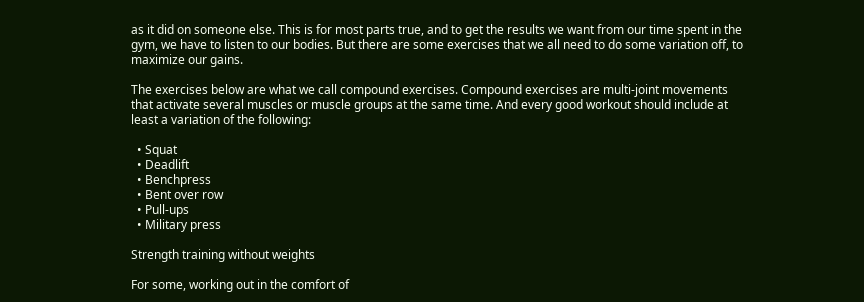as it did on someone else. This is for most parts true, and to get the results we want from our time spent in the gym, we have to listen to our bodies. But there are some exercises that we all need to do some variation off, to maximize our gains.

The exercises below are what we call compound exercises. Compound exercises are multi-joint movements that activate several muscles or muscle groups at the same time. And every good workout should include at least a variation of the following:

  • Squat
  • Deadlift
  • Benchpress
  • Bent over row
  • Pull-ups
  • Military press

Strength training without weights

For some, working out in the comfort of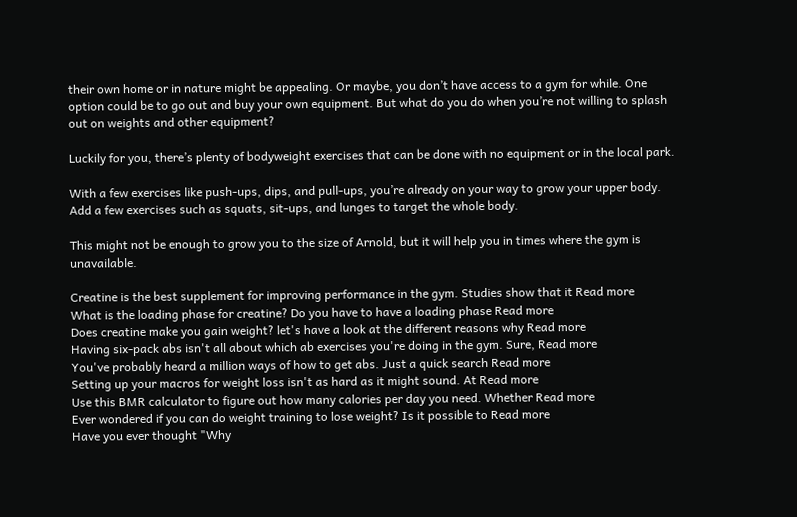their own home or in nature might be appealing. Or maybe, you don’t have access to a gym for while. One option could be to go out and buy your own equipment. But what do you do when you’re not willing to splash out on weights and other equipment?

Luckily for you, there’s plenty of bodyweight exercises that can be done with no equipment or in the local park.

With a few exercises like push-ups, dips, and pull-ups, you’re already on your way to grow your upper body. Add a few exercises such as squats, sit-ups, and lunges to target the whole body.

This might not be enough to grow you to the size of Arnold, but it will help you in times where the gym is unavailable.

Creatine is the best supplement for improving performance in the gym. Studies show that it Read more
What is the loading phase for creatine? Do you have to have a loading phase Read more
Does creatine make you gain weight? let's have a look at the different reasons why Read more
Having six-pack abs isn't all about which ab exercises you're doing in the gym. Sure, Read more
You've probably heard a million ways of how to get abs. Just a quick search Read more
Setting up your macros for weight loss isn't as hard as it might sound. At Read more
Use this BMR calculator to figure out how many calories per day you need. Whether Read more
Ever wondered if you can do weight training to lose weight? Is it possible to Read more
Have you ever thought "Why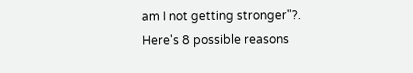am I not getting stronger"?. Here's 8 possible reasons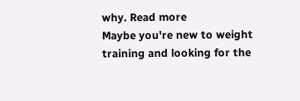why. Read more
Maybe you're new to weight training and looking for the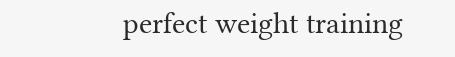perfect weight training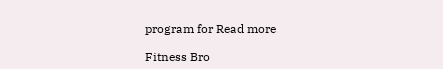program for Read more

Fitness Bro